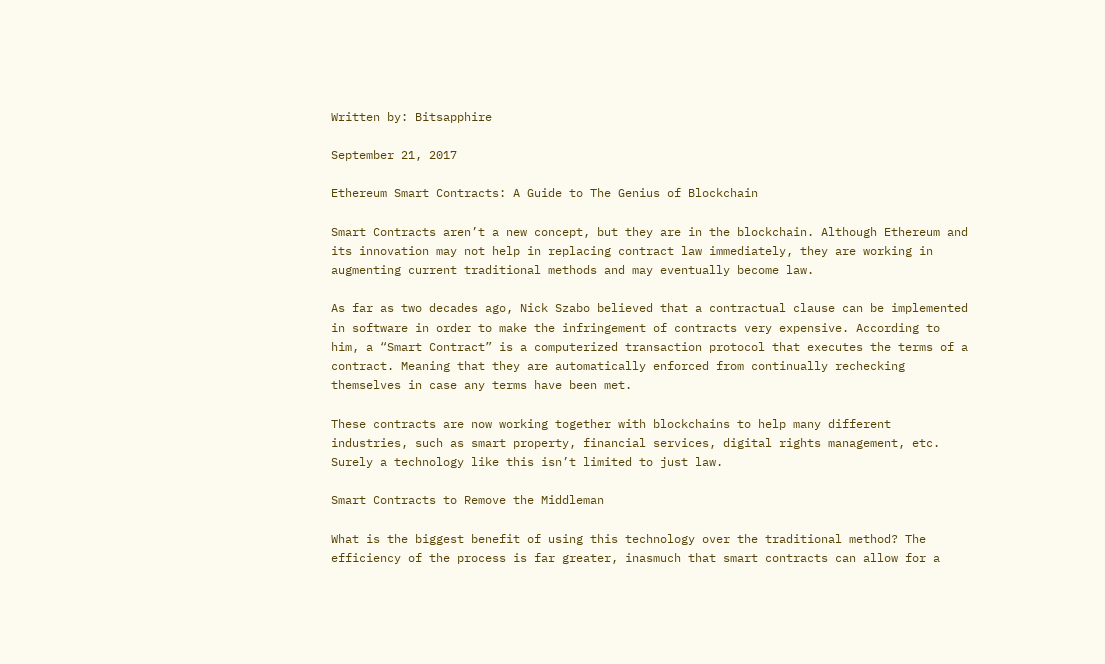Written by: Bitsapphire

September 21, 2017

Ethereum Smart Contracts: A Guide to The Genius of Blockchain

Smart Contracts aren’t a new concept, but they are in the blockchain. Although Ethereum and its innovation may not help in replacing contract law immediately, they are working in augmenting current traditional methods and may eventually become law.

As far as two decades ago, Nick Szabo believed that a contractual clause can be implemented in software in order to make the infringement of contracts very expensive. According to him, a “Smart Contract” is a computerized transaction protocol that executes the terms of a contract. Meaning that they are automatically enforced from continually rechecking themselves in case any terms have been met.

These contracts are now working together with blockchains to help many different industries, such as smart property, financial services, digital rights management, etc. Surely a technology like this isn’t limited to just law.

Smart Contracts to Remove the Middleman

What is the biggest benefit of using this technology over the traditional method? The efficiency of the process is far greater, inasmuch that smart contracts can allow for a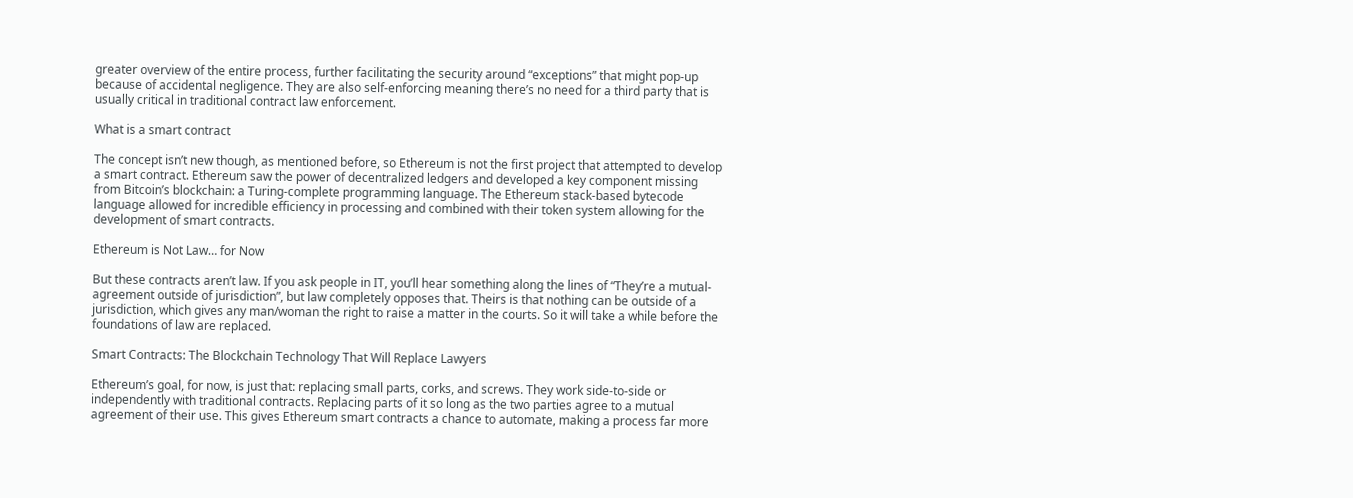greater overview of the entire process, further facilitating the security around “exceptions” that might pop-up because of accidental negligence. They are also self-enforcing meaning there’s no need for a third party that is usually critical in traditional contract law enforcement.

What is a smart contract

The concept isn’t new though, as mentioned before, so Ethereum is not the first project that attempted to develop a smart contract. Ethereum saw the power of decentralized ledgers and developed a key component missing from Bitcoin’s blockchain: a Turing-complete programming language. The Ethereum stack-based bytecode language allowed for incredible efficiency in processing and combined with their token system allowing for the development of smart contracts.

Ethereum is Not Law… for Now

But these contracts aren’t law. If you ask people in IT, you’ll hear something along the lines of “They’re a mutual-agreement outside of jurisdiction”, but law completely opposes that. Theirs is that nothing can be outside of a jurisdiction, which gives any man/woman the right to raise a matter in the courts. So it will take a while before the foundations of law are replaced.

Smart Contracts: The Blockchain Technology That Will Replace Lawyers

Ethereum’s goal, for now, is just that: replacing small parts, corks, and screws. They work side-to-side or independently with traditional contracts. Replacing parts of it so long as the two parties agree to a mutual agreement of their use. This gives Ethereum smart contracts a chance to automate, making a process far more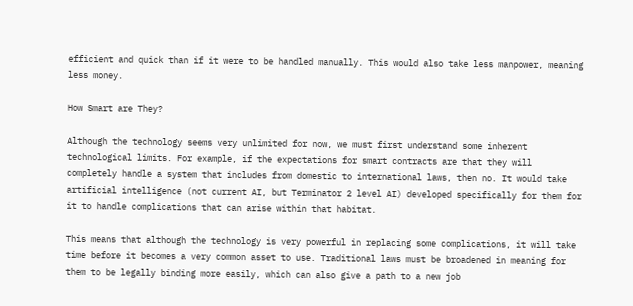efficient and quick than if it were to be handled manually. This would also take less manpower, meaning less money.

How Smart are They?

Although the technology seems very unlimited for now, we must first understand some inherent technological limits. For example, if the expectations for smart contracts are that they will completely handle a system that includes from domestic to international laws, then no. It would take artificial intelligence (not current AI, but Terminator 2 level AI) developed specifically for them for it to handle complications that can arise within that habitat.

This means that although the technology is very powerful in replacing some complications, it will take time before it becomes a very common asset to use. Traditional laws must be broadened in meaning for them to be legally binding more easily, which can also give a path to a new job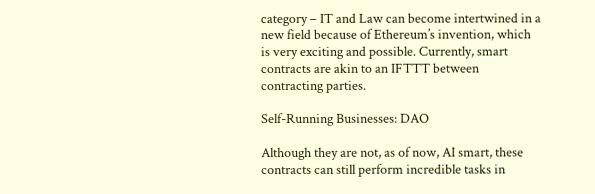category – IT and Law can become intertwined in a new field because of Ethereum’s invention, which is very exciting and possible. Currently, smart contracts are akin to an IFTTT between contracting parties.

Self-Running Businesses: DAO

Although they are not, as of now, AI smart, these contracts can still perform incredible tasks in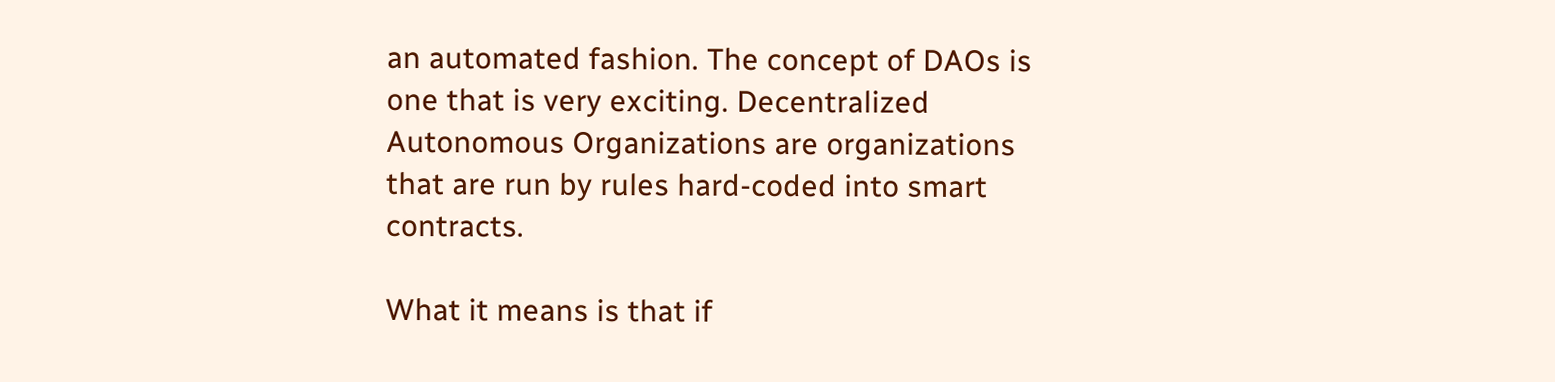an automated fashion. The concept of DAOs is one that is very exciting. Decentralized Autonomous Organizations are organizations that are run by rules hard-coded into smart contracts.

What it means is that if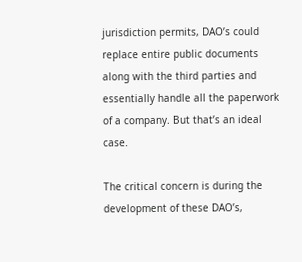jurisdiction permits, DAO’s could replace entire public documents along with the third parties and essentially handle all the paperwork of a company. But that’s an ideal case.

The critical concern is during the development of these DAO’s,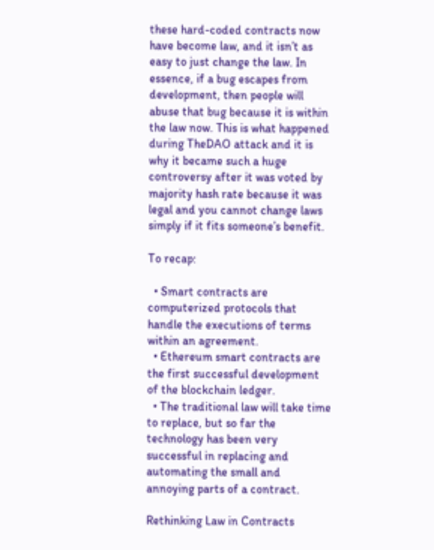these hard-coded contracts now have become law, and it isn’t as easy to just change the law. In essence, if a bug escapes from development, then people will abuse that bug because it is within the law now. This is what happened during TheDAO attack and it is why it became such a huge controversy after it was voted by majority hash rate because it was legal and you cannot change laws simply if it fits someone’s benefit.

To recap:

  • Smart contracts are computerized protocols that handle the executions of terms within an agreement.
  • Ethereum smart contracts are the first successful development of the blockchain ledger.
  • The traditional law will take time to replace, but so far the technology has been very successful in replacing and automating the small and annoying parts of a contract.

Rethinking Law in Contracts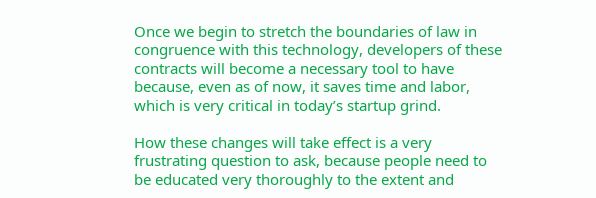Once we begin to stretch the boundaries of law in congruence with this technology, developers of these contracts will become a necessary tool to have because, even as of now, it saves time and labor, which is very critical in today’s startup grind.

How these changes will take effect is a very frustrating question to ask, because people need to be educated very thoroughly to the extent and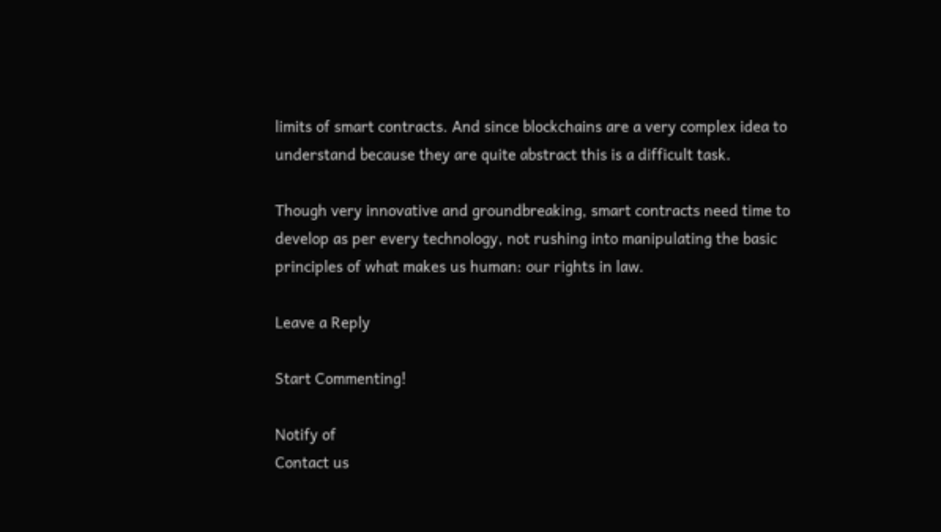limits of smart contracts. And since blockchains are a very complex idea to understand because they are quite abstract this is a difficult task.

Though very innovative and groundbreaking, smart contracts need time to develop as per every technology, not rushing into manipulating the basic principles of what makes us human: our rights in law.

Leave a Reply

Start Commenting!

Notify of
Contact us